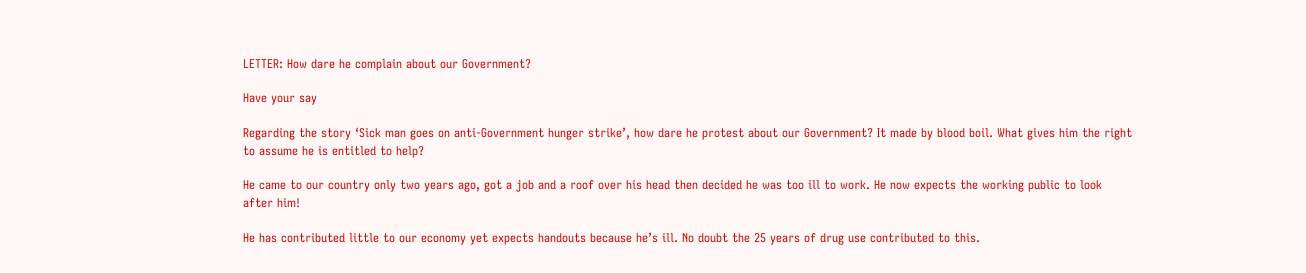LETTER: How dare he complain about our Government?

Have your say

Regarding the story ‘Sick man goes on anti-Government hunger strike’, how dare he protest about our Government? It made by blood boil. What gives him the right to assume he is entitled to help?

He came to our country only two years ago, got a job and a roof over his head then decided he was too ill to work. He now expects the working public to look after him!

He has contributed little to our economy yet expects handouts because he’s ill. No doubt the 25 years of drug use contributed to this.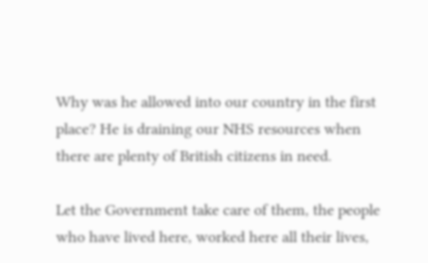Why was he allowed into our country in the first place? He is draining our NHS resources when there are plenty of British citizens in need.

Let the Government take care of them, the people who have lived here, worked here all their lives,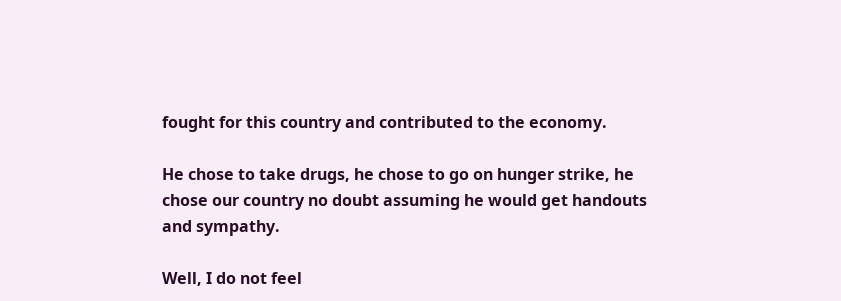fought for this country and contributed to the economy.

He chose to take drugs, he chose to go on hunger strike, he chose our country no doubt assuming he would get handouts and sympathy.

Well, I do not feel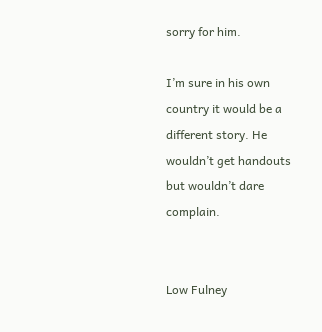sorry for him.

I’m sure in his own country it would be a different story. He wouldn’t get handouts but wouldn’t dare complain.


Low Fulney